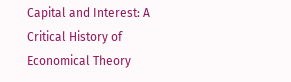Capital and Interest: A Critical History of Economical Theory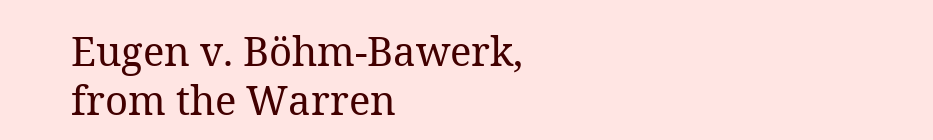Eugen v. Böhm-Bawerk, from the Warren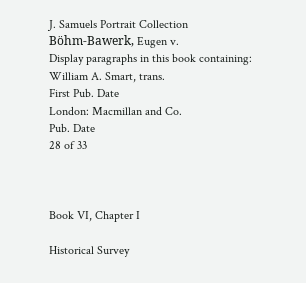J. Samuels Portrait Collection
Böhm-Bawerk, Eugen v.
Display paragraphs in this book containing:
William A. Smart, trans.
First Pub. Date
London: Macmillan and Co.
Pub. Date
28 of 33



Book VI, Chapter I

Historical Survey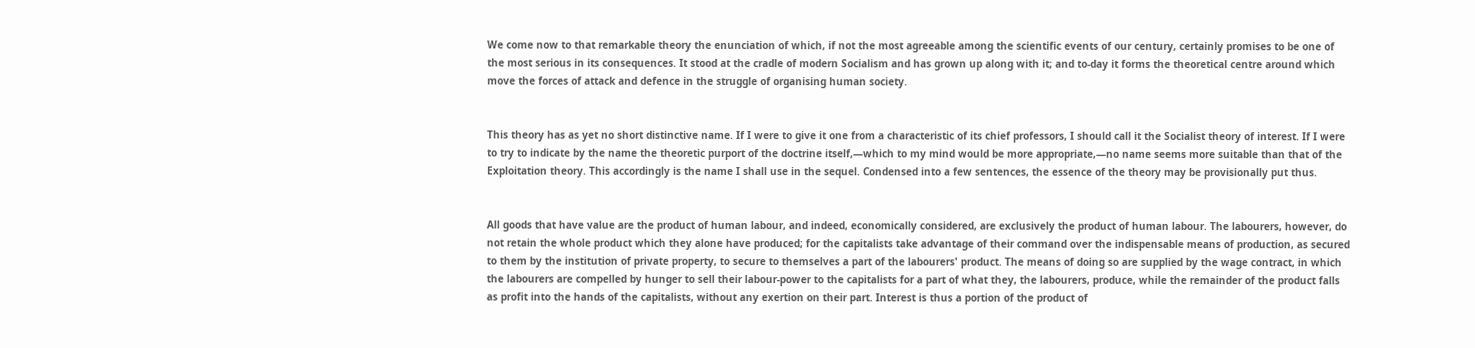We come now to that remarkable theory the enunciation of which, if not the most agreeable among the scientific events of our century, certainly promises to be one of the most serious in its consequences. It stood at the cradle of modern Socialism and has grown up along with it; and to-day it forms the theoretical centre around which move the forces of attack and defence in the struggle of organising human society.


This theory has as yet no short distinctive name. If I were to give it one from a characteristic of its chief professors, I should call it the Socialist theory of interest. If I were to try to indicate by the name the theoretic purport of the doctrine itself,—which to my mind would be more appropriate,—no name seems more suitable than that of the Exploitation theory. This accordingly is the name I shall use in the sequel. Condensed into a few sentences, the essence of the theory may be provisionally put thus.


All goods that have value are the product of human labour, and indeed, economically considered, are exclusively the product of human labour. The labourers, however, do not retain the whole product which they alone have produced; for the capitalists take advantage of their command over the indispensable means of production, as secured to them by the institution of private property, to secure to themselves a part of the labourers' product. The means of doing so are supplied by the wage contract, in which the labourers are compelled by hunger to sell their labour-power to the capitalists for a part of what they, the labourers, produce, while the remainder of the product falls as profit into the hands of the capitalists, without any exertion on their part. Interest is thus a portion of the product of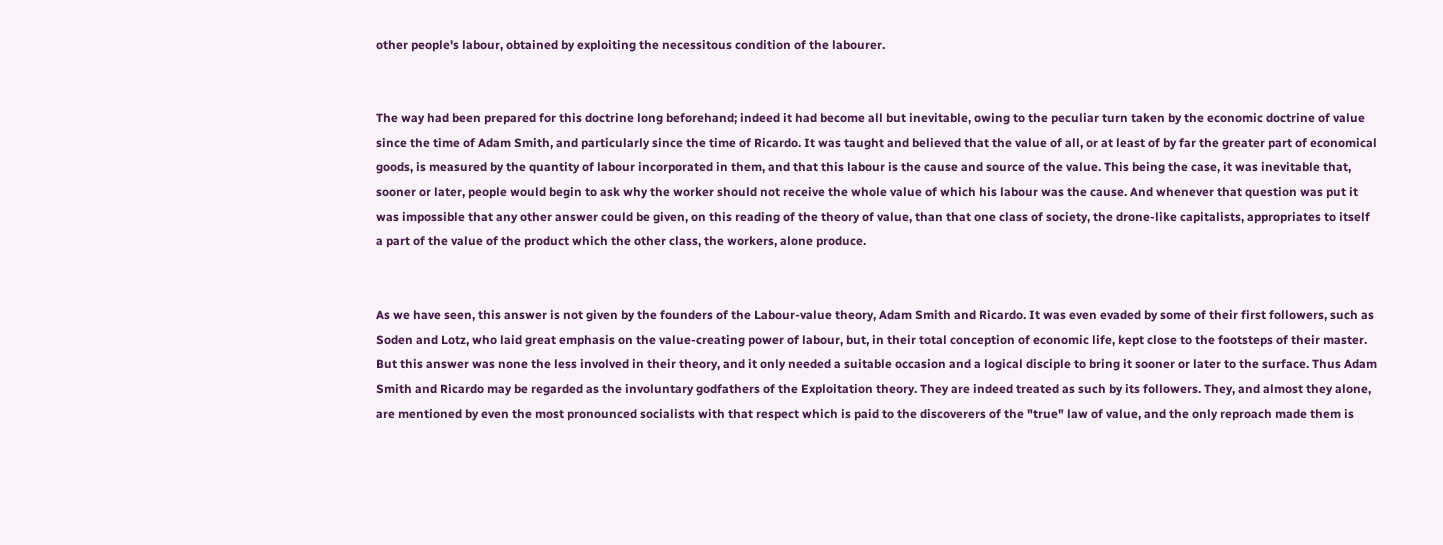other people's labour, obtained by exploiting the necessitous condition of the labourer.


The way had been prepared for this doctrine long beforehand; indeed it had become all but inevitable, owing to the peculiar turn taken by the economic doctrine of value since the time of Adam Smith, and particularly since the time of Ricardo. It was taught and believed that the value of all, or at least of by far the greater part of economical goods, is measured by the quantity of labour incorporated in them, and that this labour is the cause and source of the value. This being the case, it was inevitable that, sooner or later, people would begin to ask why the worker should not receive the whole value of which his labour was the cause. And whenever that question was put it was impossible that any other answer could be given, on this reading of the theory of value, than that one class of society, the drone-like capitalists, appropriates to itself a part of the value of the product which the other class, the workers, alone produce.


As we have seen, this answer is not given by the founders of the Labour-value theory, Adam Smith and Ricardo. It was even evaded by some of their first followers, such as Soden and Lotz, who laid great emphasis on the value-creating power of labour, but, in their total conception of economic life, kept close to the footsteps of their master. But this answer was none the less involved in their theory, and it only needed a suitable occasion and a logical disciple to bring it sooner or later to the surface. Thus Adam Smith and Ricardo may be regarded as the involuntary godfathers of the Exploitation theory. They are indeed treated as such by its followers. They, and almost they alone, are mentioned by even the most pronounced socialists with that respect which is paid to the discoverers of the "true" law of value, and the only reproach made them is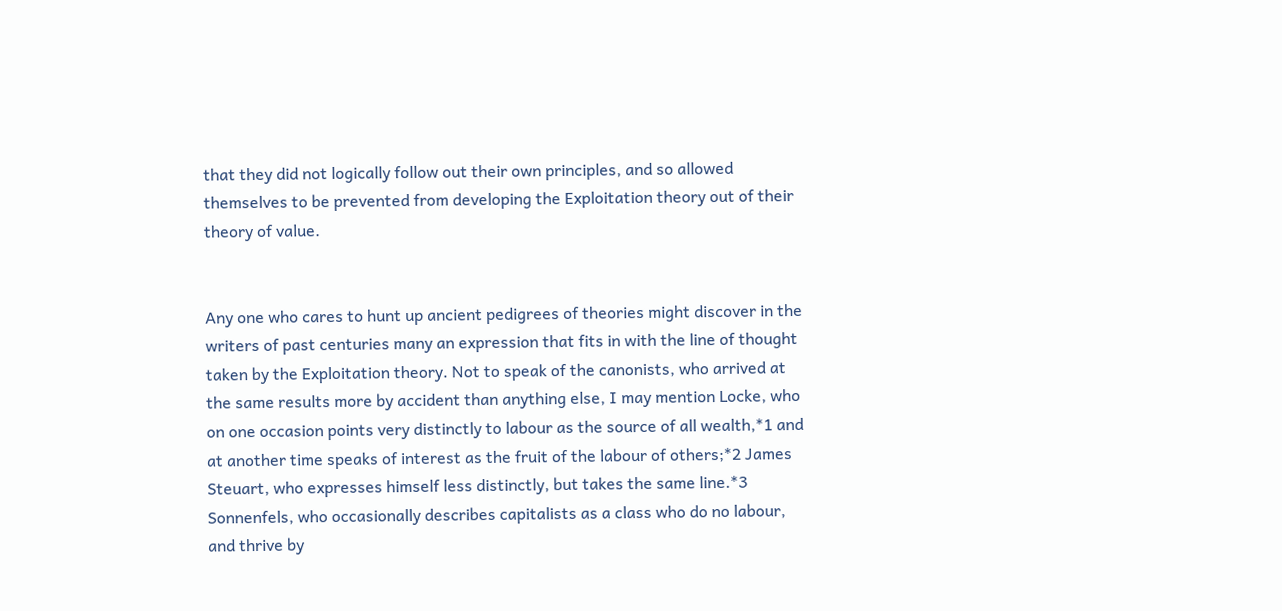that they did not logically follow out their own principles, and so allowed themselves to be prevented from developing the Exploitation theory out of their theory of value.


Any one who cares to hunt up ancient pedigrees of theories might discover in the writers of past centuries many an expression that fits in with the line of thought taken by the Exploitation theory. Not to speak of the canonists, who arrived at the same results more by accident than anything else, I may mention Locke, who on one occasion points very distinctly to labour as the source of all wealth,*1 and at another time speaks of interest as the fruit of the labour of others;*2 James Steuart, who expresses himself less distinctly, but takes the same line.*3 Sonnenfels, who occasionally describes capitalists as a class who do no labour, and thrive by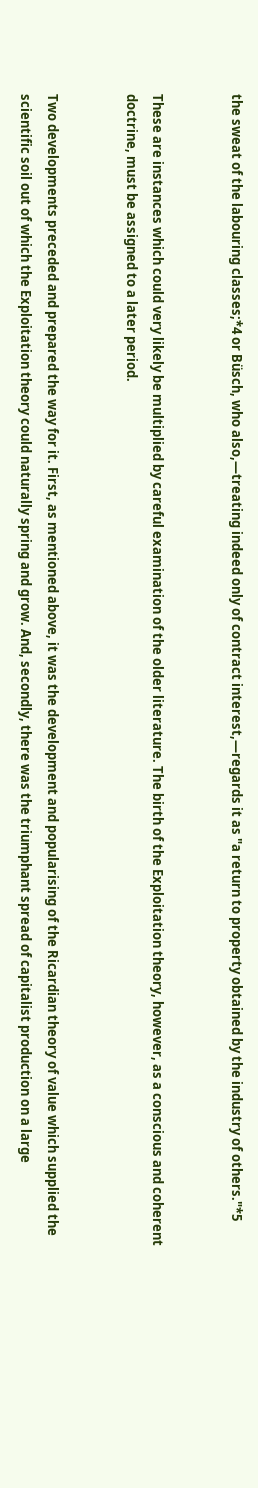the sweat of the labouring classes;*4 or Büsch, who also,—treating indeed only of contract interest,—regards it as "a return to property obtained by the industry of others."*5


These are instances which could very likely be multiplied by careful examination of the older literature. The birth of the Exploitation theory, however, as a conscious and coherent doctrine, must be assigned to a later period.


Two developments preceded and prepared the way for it. First, as mentioned above, it was the development and popularising of the Ricardian theory of value which supplied the scientific soil out of which the Exploitation theory could naturally spring and grow. And, secondly, there was the triumphant spread of capitalist production on a large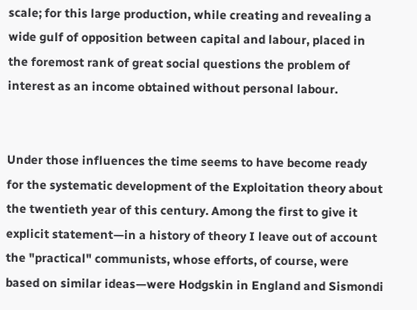scale; for this large production, while creating and revealing a wide gulf of opposition between capital and labour, placed in the foremost rank of great social questions the problem of interest as an income obtained without personal labour.


Under those influences the time seems to have become ready for the systematic development of the Exploitation theory about the twentieth year of this century. Among the first to give it explicit statement—in a history of theory I leave out of account the "practical" communists, whose efforts, of course, were based on similar ideas—were Hodgskin in England and Sismondi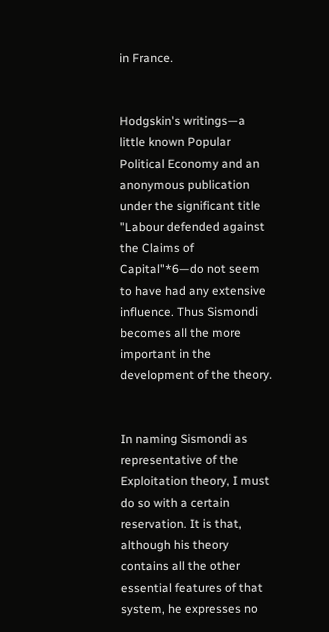in France.


Hodgskin's writings—a little known Popular Political Economy and an anonymous publication under the significant title "Labour defended against the Claims of Capital"*6—do not seem to have had any extensive influence. Thus Sismondi becomes all the more important in the development of the theory.


In naming Sismondi as representative of the Exploitation theory, I must do so with a certain reservation. It is that, although his theory contains all the other essential features of that system, he expresses no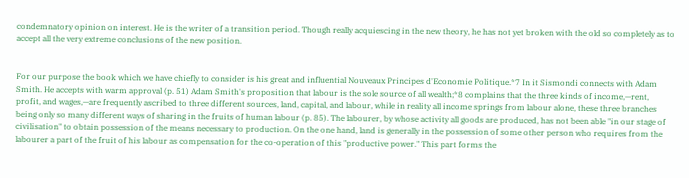condemnatory opinion on interest. He is the writer of a transition period. Though really acquiescing in the new theory, he has not yet broken with the old so completely as to accept all the very extreme conclusions of the new position.


For our purpose the book which we have chiefly to consider is his great and influential Nouveaux Principes d'Economie Politique.*7 In it Sismondi connects with Adam Smith. He accepts with warm approval (p. 51) Adam Smith's proposition that labour is the sole source of all wealth;*8 complains that the three kinds of income,—rent, profit, and wages,—are frequently ascribed to three different sources, land, capital, and labour, while in reality all income springs from labour alone, these three branches being only so many different ways of sharing in the fruits of human labour (p. 85). The labourer, by whose activity all goods are produced, has not been able "in our stage of civilisation" to obtain possession of the means necessary to production. On the one hand, land is generally in the possession of some other person who requires from the labourer a part of the fruit of his labour as compensation for the co-operation of this "productive power." This part forms the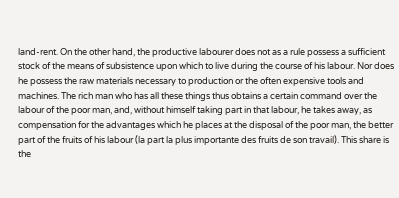land-rent. On the other hand, the productive labourer does not as a rule possess a sufficient stock of the means of subsistence upon which to live during the course of his labour. Nor does he possess the raw materials necessary to production or the often expensive tools and machines. The rich man who has all these things thus obtains a certain command over the labour of the poor man, and, without himself taking part in that labour, he takes away, as compensation for the advantages which he places at the disposal of the poor man, the better part of the fruits of his labour (la part la plus importante des fruits de son travail). This share is the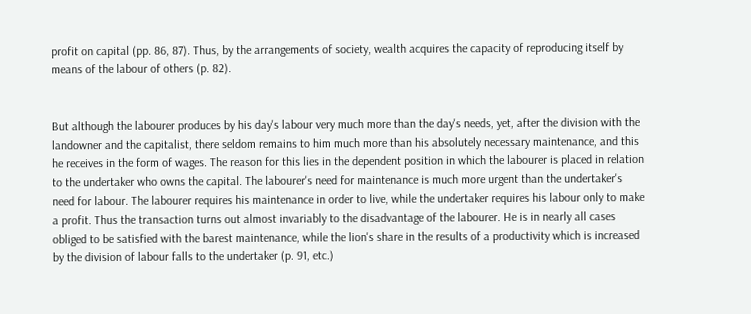profit on capital (pp. 86, 87). Thus, by the arrangements of society, wealth acquires the capacity of reproducing itself by means of the labour of others (p. 82).


But although the labourer produces by his day's labour very much more than the day's needs, yet, after the division with the landowner and the capitalist, there seldom remains to him much more than his absolutely necessary maintenance, and this he receives in the form of wages. The reason for this lies in the dependent position in which the labourer is placed in relation to the undertaker who owns the capital. The labourer's need for maintenance is much more urgent than the undertaker's need for labour. The labourer requires his maintenance in order to live, while the undertaker requires his labour only to make a profit. Thus the transaction turns out almost invariably to the disadvantage of the labourer. He is in nearly all cases obliged to be satisfied with the barest maintenance, while the lion's share in the results of a productivity which is increased by the division of labour falls to the undertaker (p. 91, etc.)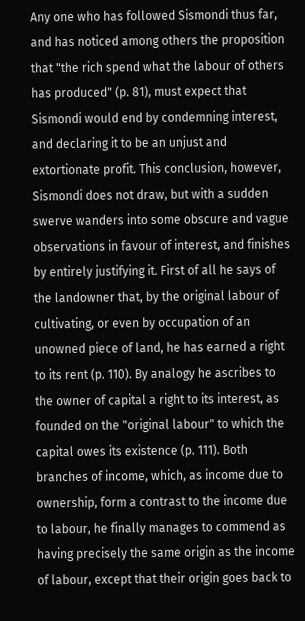Any one who has followed Sismondi thus far, and has noticed among others the proposition that "the rich spend what the labour of others has produced" (p. 81), must expect that Sismondi would end by condemning interest, and declaring it to be an unjust and extortionate profit. This conclusion, however, Sismondi does not draw, but with a sudden swerve wanders into some obscure and vague observations in favour of interest, and finishes by entirely justifying it. First of all he says of the landowner that, by the original labour of cultivating, or even by occupation of an unowned piece of land, he has earned a right to its rent (p. 110). By analogy he ascribes to the owner of capital a right to its interest, as founded on the "original labour" to which the capital owes its existence (p. 111). Both branches of income, which, as income due to ownership, form a contrast to the income due to labour, he finally manages to commend as having precisely the same origin as the income of labour, except that their origin goes back to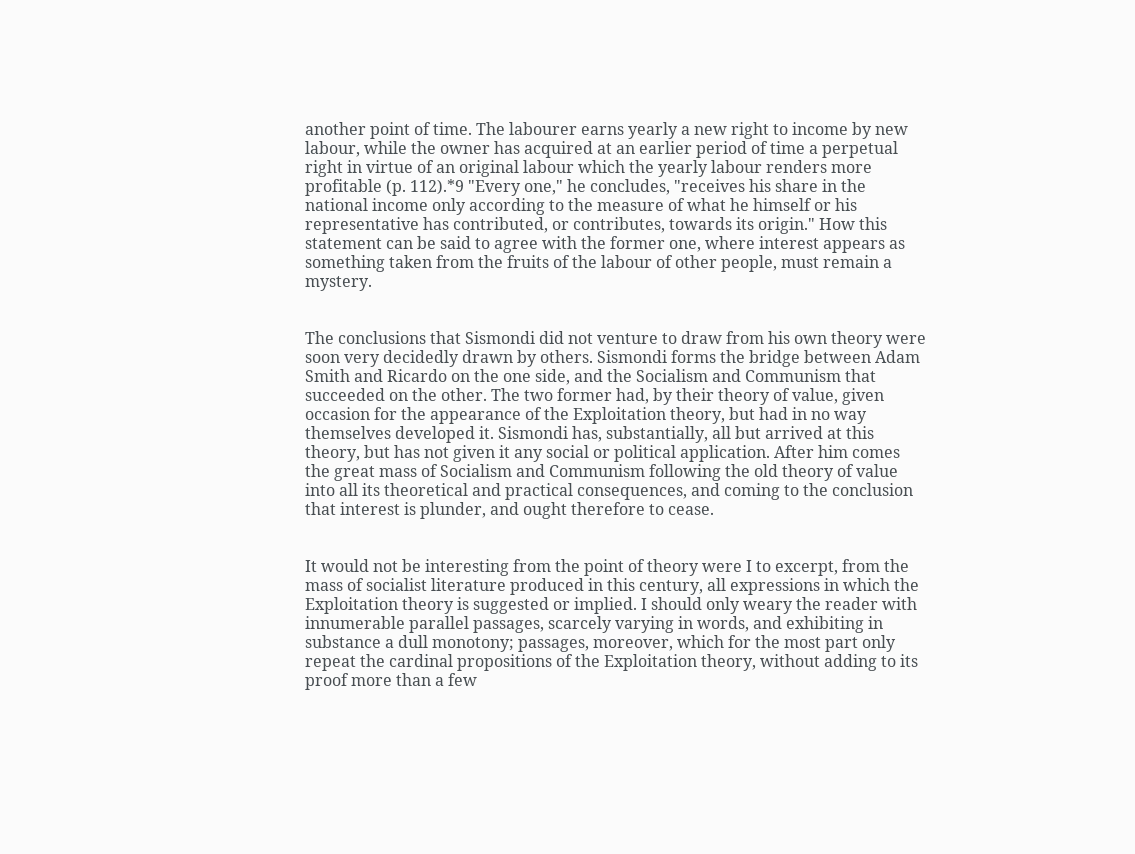another point of time. The labourer earns yearly a new right to income by new labour, while the owner has acquired at an earlier period of time a perpetual right in virtue of an original labour which the yearly labour renders more profitable (p. 112).*9 "Every one," he concludes, "receives his share in the national income only according to the measure of what he himself or his representative has contributed, or contributes, towards its origin." How this statement can be said to agree with the former one, where interest appears as something taken from the fruits of the labour of other people, must remain a mystery.


The conclusions that Sismondi did not venture to draw from his own theory were soon very decidedly drawn by others. Sismondi forms the bridge between Adam Smith and Ricardo on the one side, and the Socialism and Communism that succeeded on the other. The two former had, by their theory of value, given occasion for the appearance of the Exploitation theory, but had in no way themselves developed it. Sismondi has, substantially, all but arrived at this theory, but has not given it any social or political application. After him comes the great mass of Socialism and Communism following the old theory of value into all its theoretical and practical consequences, and coming to the conclusion that interest is plunder, and ought therefore to cease.


It would not be interesting from the point of theory were I to excerpt, from the mass of socialist literature produced in this century, all expressions in which the Exploitation theory is suggested or implied. I should only weary the reader with innumerable parallel passages, scarcely varying in words, and exhibiting in substance a dull monotony; passages, moreover, which for the most part only repeat the cardinal propositions of the Exploitation theory, without adding to its proof more than a few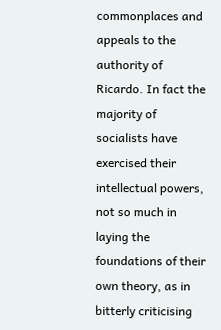commonplaces and appeals to the authority of Ricardo. In fact the majority of socialists have exercised their intellectual powers, not so much in laying the foundations of their own theory, as in bitterly criticising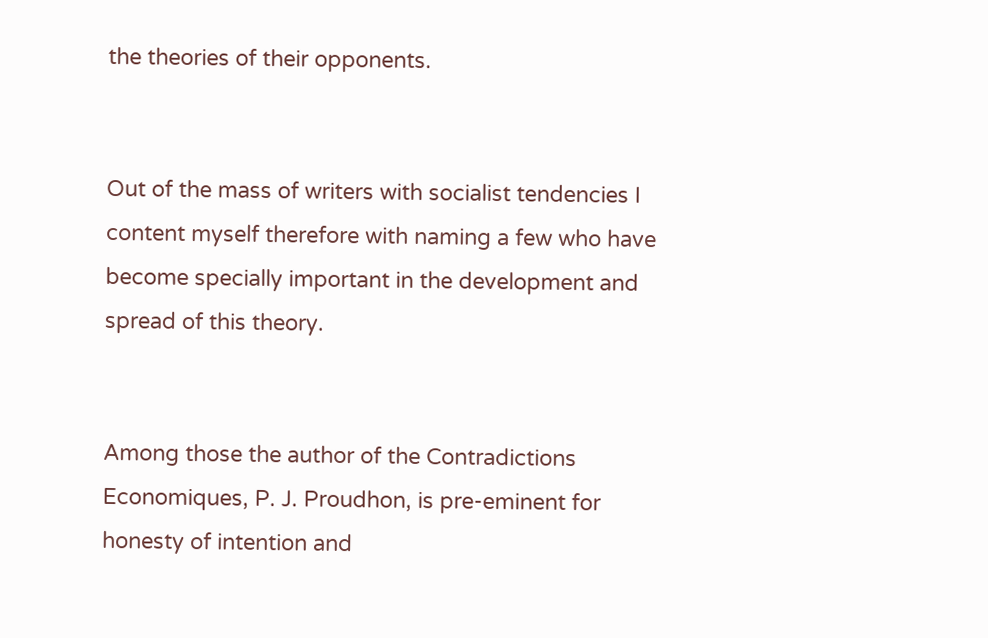the theories of their opponents.


Out of the mass of writers with socialist tendencies I content myself therefore with naming a few who have become specially important in the development and spread of this theory.


Among those the author of the Contradictions Economiques, P. J. Proudhon, is pre-eminent for honesty of intention and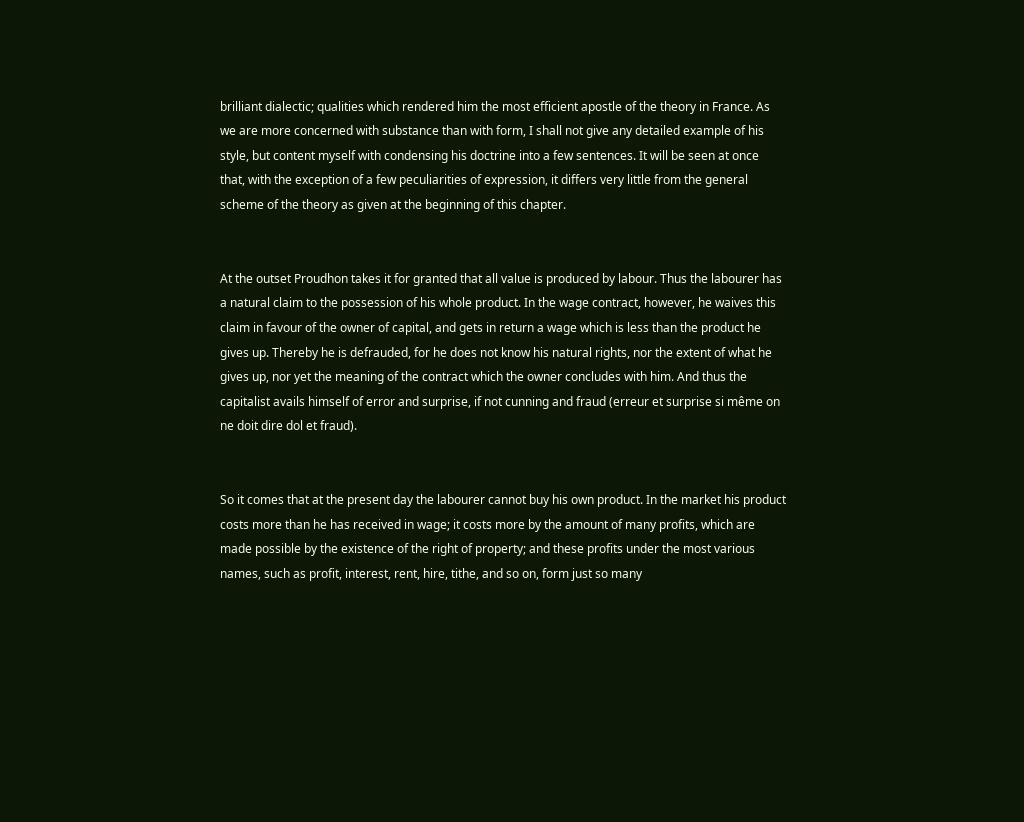brilliant dialectic; qualities which rendered him the most efficient apostle of the theory in France. As we are more concerned with substance than with form, I shall not give any detailed example of his style, but content myself with condensing his doctrine into a few sentences. It will be seen at once that, with the exception of a few peculiarities of expression, it differs very little from the general scheme of the theory as given at the beginning of this chapter.


At the outset Proudhon takes it for granted that all value is produced by labour. Thus the labourer has a natural claim to the possession of his whole product. In the wage contract, however, he waives this claim in favour of the owner of capital, and gets in return a wage which is less than the product he gives up. Thereby he is defrauded, for he does not know his natural rights, nor the extent of what he gives up, nor yet the meaning of the contract which the owner concludes with him. And thus the capitalist avails himself of error and surprise, if not cunning and fraud (erreur et surprise si même on ne doit dire dol et fraud).


So it comes that at the present day the labourer cannot buy his own product. In the market his product costs more than he has received in wage; it costs more by the amount of many profits, which are made possible by the existence of the right of property; and these profits under the most various names, such as profit, interest, rent, hire, tithe, and so on, form just so many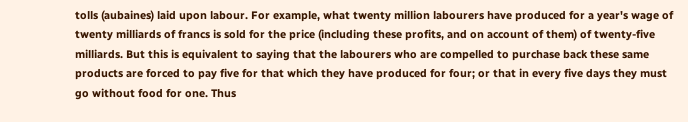tolls (aubaines) laid upon labour. For example, what twenty million labourers have produced for a year's wage of twenty milliards of francs is sold for the price (including these profits, and on account of them) of twenty-five milliards. But this is equivalent to saying that the labourers who are compelled to purchase back these same products are forced to pay five for that which they have produced for four; or that in every five days they must go without food for one. Thus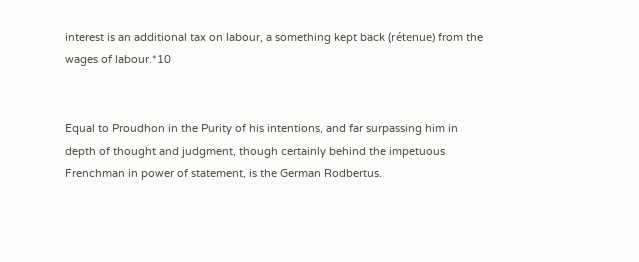interest is an additional tax on labour, a something kept back (rétenue) from the wages of labour.*10


Equal to Proudhon in the Purity of his intentions, and far surpassing him in depth of thought and judgment, though certainly behind the impetuous Frenchman in power of statement, is the German Rodbertus.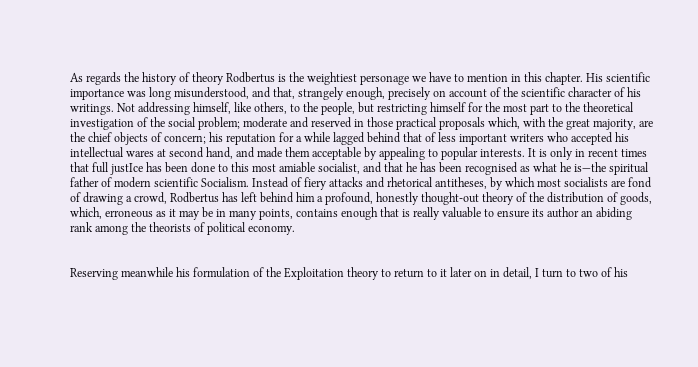As regards the history of theory Rodbertus is the weightiest personage we have to mention in this chapter. His scientific importance was long misunderstood, and that, strangely enough, precisely on account of the scientific character of his writings. Not addressing himself, like others, to the people, but restricting himself for the most part to the theoretical investigation of the social problem; moderate and reserved in those practical proposals which, with the great majority, are the chief objects of concern; his reputation for a while lagged behind that of less important writers who accepted his intellectual wares at second hand, and made them acceptable by appealing to popular interests. It is only in recent times that full justIce has been done to this most amiable socialist, and that he has been recognised as what he is—the spiritual father of modern scientific Socialism. Instead of fiery attacks and rhetorical antitheses, by which most socialists are fond of drawing a crowd, Rodbertus has left behind him a profound, honestly thought-out theory of the distribution of goods, which, erroneous as it may be in many points, contains enough that is really valuable to ensure its author an abiding rank among the theorists of political economy.


Reserving meanwhile his formulation of the Exploitation theory to return to it later on in detail, I turn to two of his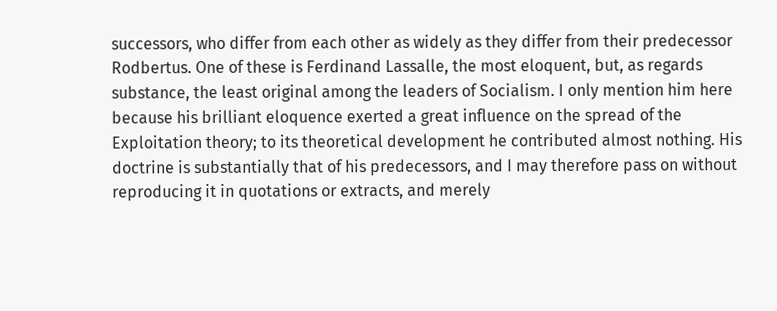successors, who differ from each other as widely as they differ from their predecessor Rodbertus. One of these is Ferdinand Lassalle, the most eloquent, but, as regards substance, the least original among the leaders of Socialism. I only mention him here because his brilliant eloquence exerted a great influence on the spread of the Exploitation theory; to its theoretical development he contributed almost nothing. His doctrine is substantially that of his predecessors, and I may therefore pass on without reproducing it in quotations or extracts, and merely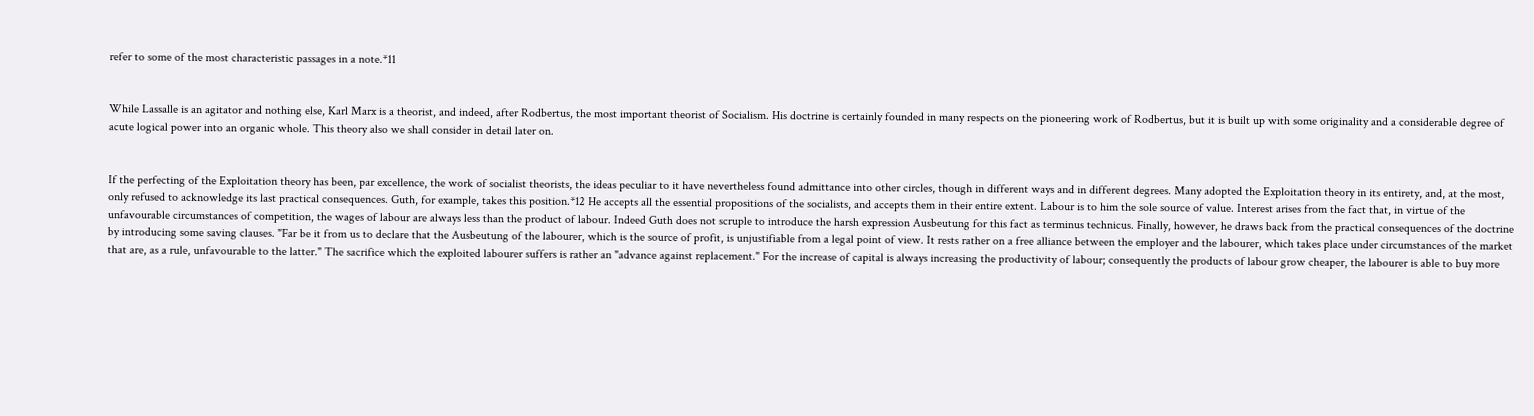refer to some of the most characteristic passages in a note.*11


While Lassalle is an agitator and nothing else, Karl Marx is a theorist, and indeed, after Rodbertus, the most important theorist of Socialism. His doctrine is certainly founded in many respects on the pioneering work of Rodbertus, but it is built up with some originality and a considerable degree of acute logical power into an organic whole. This theory also we shall consider in detail later on.


If the perfecting of the Exploitation theory has been, par excellence, the work of socialist theorists, the ideas peculiar to it have nevertheless found admittance into other circles, though in different ways and in different degrees. Many adopted the Exploitation theory in its entirety, and, at the most, only refused to acknowledge its last practical consequences. Guth, for example, takes this position.*12 He accepts all the essential propositions of the socialists, and accepts them in their entire extent. Labour is to him the sole source of value. Interest arises from the fact that, in virtue of the unfavourable circumstances of competition, the wages of labour are always less than the product of labour. Indeed Guth does not scruple to introduce the harsh expression Ausbeutung for this fact as terminus technicus. Finally, however, he draws back from the practical consequences of the doctrine by introducing some saving clauses. "Far be it from us to declare that the Ausbeutung of the labourer, which is the source of profit, is unjustifiable from a legal point of view. It rests rather on a free alliance between the employer and the labourer, which takes place under circumstances of the market that are, as a rule, unfavourable to the latter." The sacrifice which the exploited labourer suffers is rather an "advance against replacement." For the increase of capital is always increasing the productivity of labour; consequently the products of labour grow cheaper, the labourer is able to buy more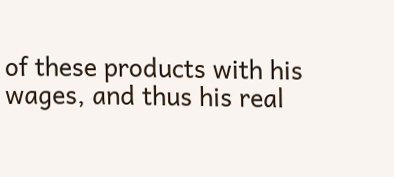of these products with his wages, and thus his real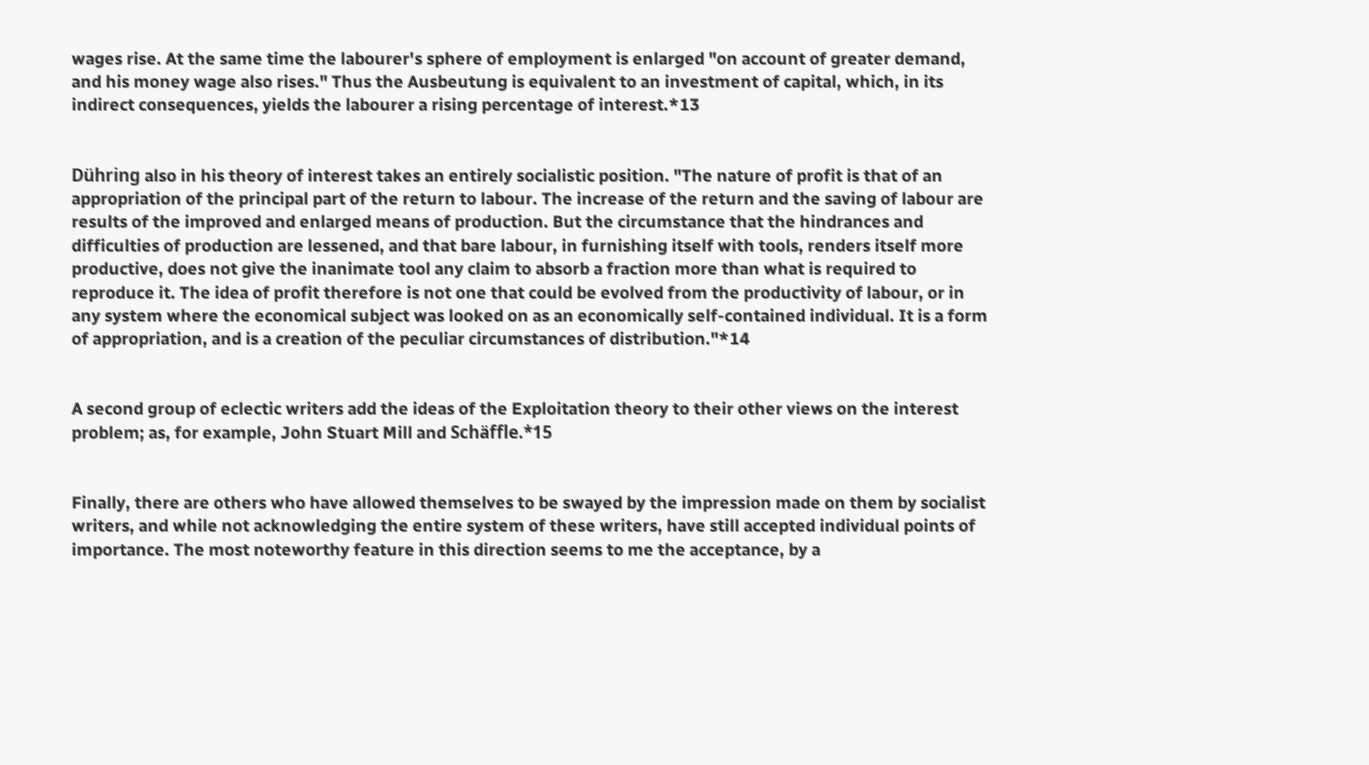wages rise. At the same time the labourer's sphere of employment is enlarged "on account of greater demand, and his money wage also rises." Thus the Ausbeutung is equivalent to an investment of capital, which, in its indirect consequences, yields the labourer a rising percentage of interest.*13


Dühring also in his theory of interest takes an entirely socialistic position. "The nature of profit is that of an appropriation of the principal part of the return to labour. The increase of the return and the saving of labour are results of the improved and enlarged means of production. But the circumstance that the hindrances and difficulties of production are lessened, and that bare labour, in furnishing itself with tools, renders itself more productive, does not give the inanimate tool any claim to absorb a fraction more than what is required to reproduce it. The idea of profit therefore is not one that could be evolved from the productivity of labour, or in any system where the economical subject was looked on as an economically self-contained individual. It is a form of appropriation, and is a creation of the peculiar circumstances of distribution."*14


A second group of eclectic writers add the ideas of the Exploitation theory to their other views on the interest problem; as, for example, John Stuart Mill and Schäffle.*15


Finally, there are others who have allowed themselves to be swayed by the impression made on them by socialist writers, and while not acknowledging the entire system of these writers, have still accepted individual points of importance. The most noteworthy feature in this direction seems to me the acceptance, by a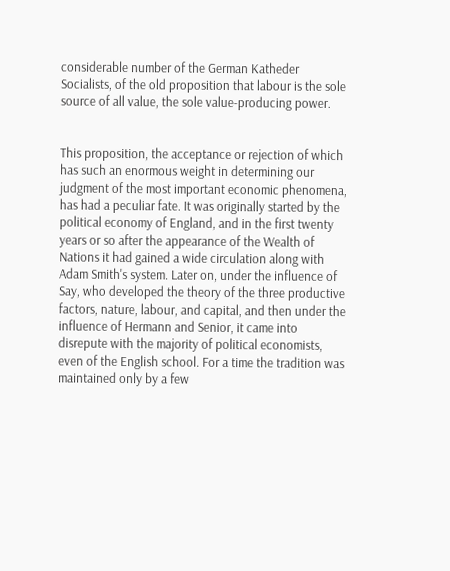considerable number of the German Katheder Socialists, of the old proposition that labour is the sole source of all value, the sole value-producing power.


This proposition, the acceptance or rejection of which has such an enormous weight in determining our judgment of the most important economic phenomena, has had a peculiar fate. It was originally started by the political economy of England, and in the first twenty years or so after the appearance of the Wealth of Nations it had gained a wide circulation along with Adam Smith's system. Later on, under the influence of Say, who developed the theory of the three productive factors, nature, labour, and capital, and then under the influence of Hermann and Senior, it came into disrepute with the majority of political economists, even of the English school. For a time the tradition was maintained only by a few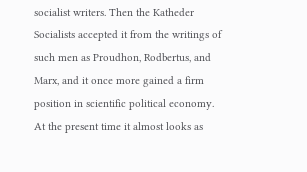socialist writers. Then the Katheder Socialists accepted it from the writings of such men as Proudhon, Rodbertus, and Marx, and it once more gained a firm position in scientific political economy. At the present time it almost looks as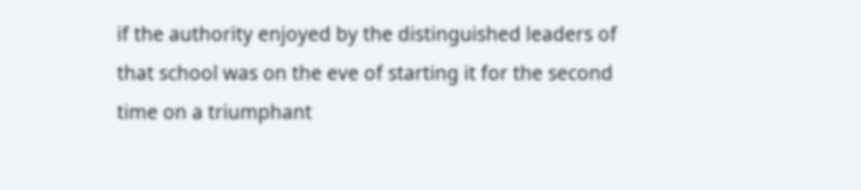if the authority enjoyed by the distinguished leaders of that school was on the eve of starting it for the second time on a triumphant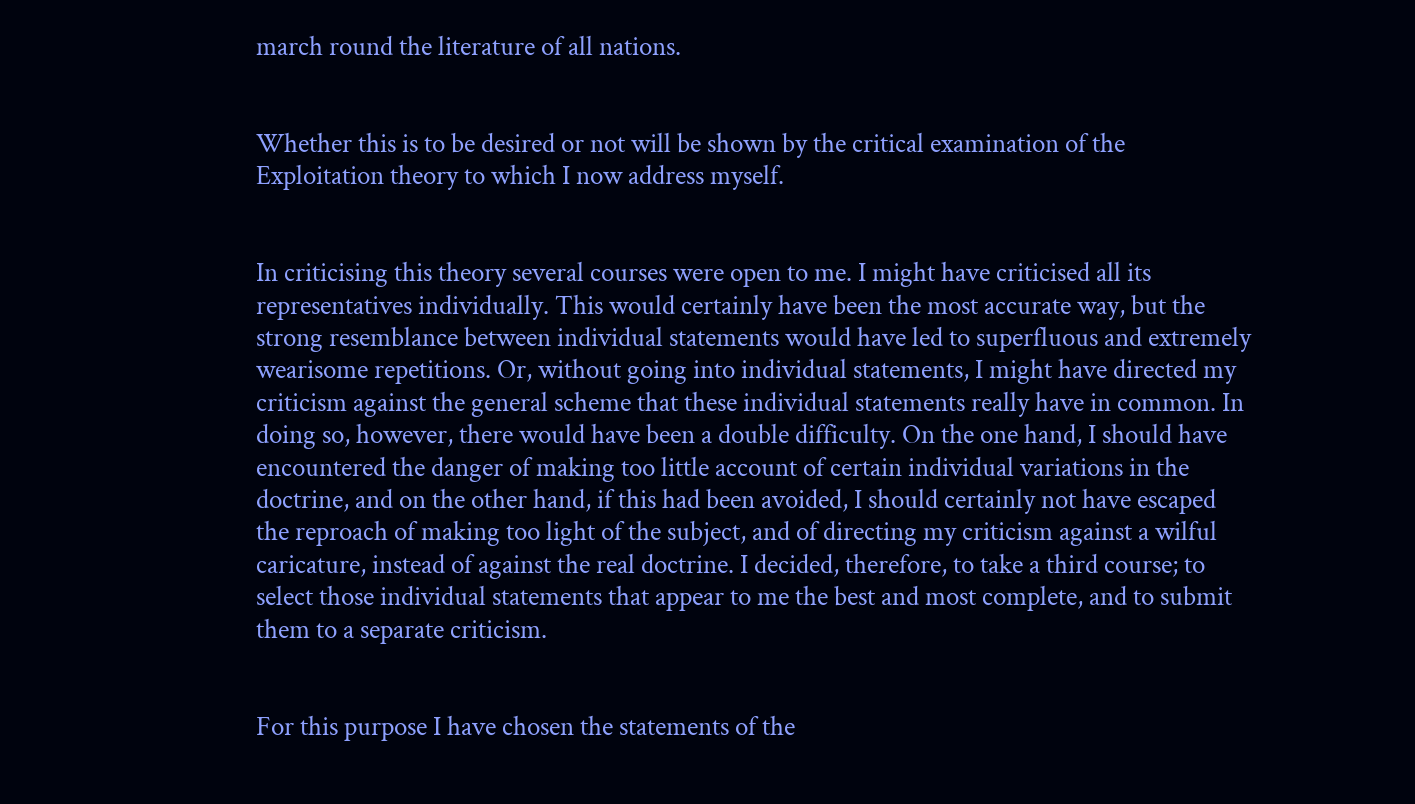march round the literature of all nations.


Whether this is to be desired or not will be shown by the critical examination of the Exploitation theory to which I now address myself.


In criticising this theory several courses were open to me. I might have criticised all its representatives individually. This would certainly have been the most accurate way, but the strong resemblance between individual statements would have led to superfluous and extremely wearisome repetitions. Or, without going into individual statements, I might have directed my criticism against the general scheme that these individual statements really have in common. In doing so, however, there would have been a double difficulty. On the one hand, I should have encountered the danger of making too little account of certain individual variations in the doctrine, and on the other hand, if this had been avoided, I should certainly not have escaped the reproach of making too light of the subject, and of directing my criticism against a wilful caricature, instead of against the real doctrine. I decided, therefore, to take a third course; to select those individual statements that appear to me the best and most complete, and to submit them to a separate criticism.


For this purpose I have chosen the statements of the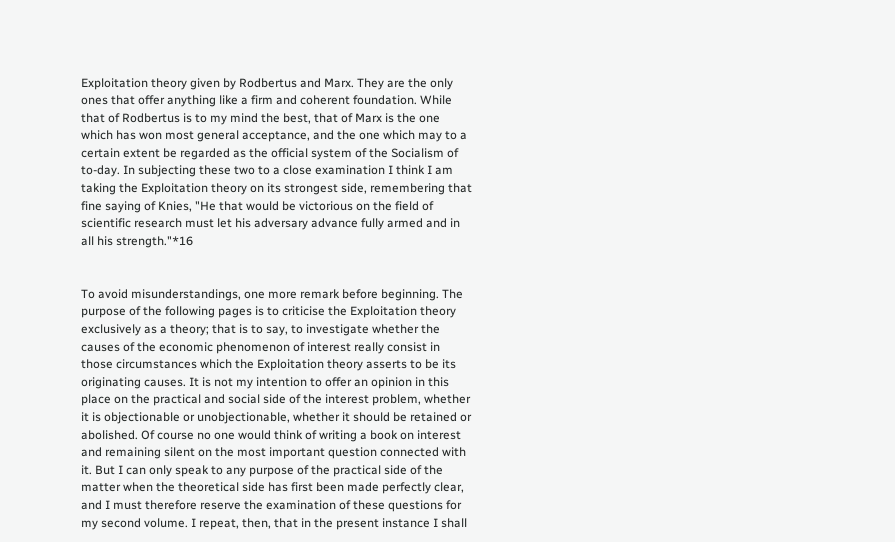Exploitation theory given by Rodbertus and Marx. They are the only ones that offer anything like a firm and coherent foundation. While that of Rodbertus is to my mind the best, that of Marx is the one which has won most general acceptance, and the one which may to a certain extent be regarded as the official system of the Socialism of to-day. In subjecting these two to a close examination I think I am taking the Exploitation theory on its strongest side, remembering that fine saying of Knies, "He that would be victorious on the field of scientific research must let his adversary advance fully armed and in all his strength."*16


To avoid misunderstandings, one more remark before beginning. The purpose of the following pages is to criticise the Exploitation theory exclusively as a theory; that is to say, to investigate whether the causes of the economic phenomenon of interest really consist in those circumstances which the Exploitation theory asserts to be its originating causes. It is not my intention to offer an opinion in this place on the practical and social side of the interest problem, whether it is objectionable or unobjectionable, whether it should be retained or abolished. Of course no one would think of writing a book on interest and remaining silent on the most important question connected with it. But I can only speak to any purpose of the practical side of the matter when the theoretical side has first been made perfectly clear, and I must therefore reserve the examination of these questions for my second volume. I repeat, then, that in the present instance I shall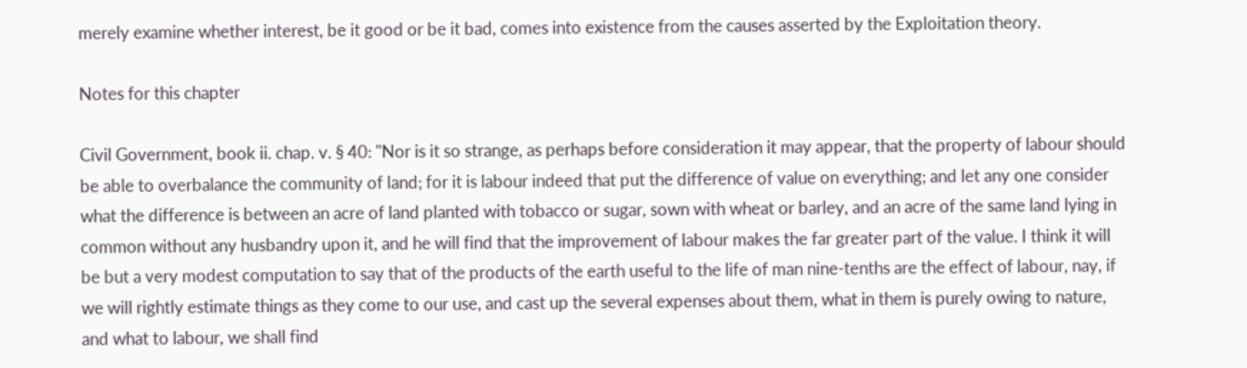merely examine whether interest, be it good or be it bad, comes into existence from the causes asserted by the Exploitation theory.

Notes for this chapter

Civil Government, book ii. chap. v. § 40: "Nor is it so strange, as perhaps before consideration it may appear, that the property of labour should be able to overbalance the community of land; for it is labour indeed that put the difference of value on everything; and let any one consider what the difference is between an acre of land planted with tobacco or sugar, sown with wheat or barley, and an acre of the same land lying in common without any husbandry upon it, and he will find that the improvement of labour makes the far greater part of the value. I think it will be but a very modest computation to say that of the products of the earth useful to the life of man nine-tenths are the effect of labour, nay, if we will rightly estimate things as they come to our use, and cast up the several expenses about them, what in them is purely owing to nature, and what to labour, we shall find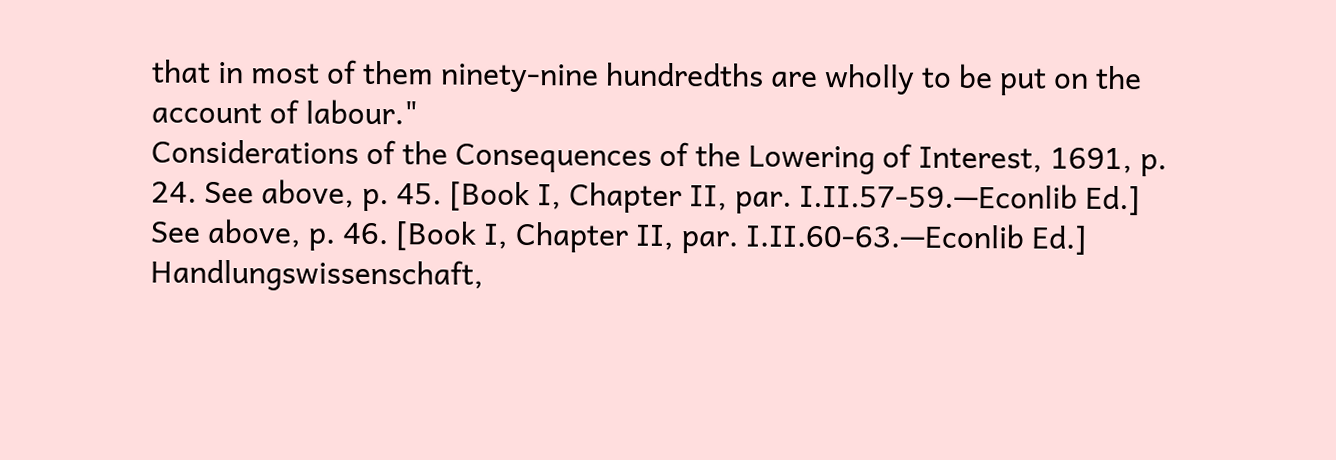that in most of them ninety-nine hundredths are wholly to be put on the account of labour."
Considerations of the Consequences of the Lowering of Interest, 1691, p. 24. See above, p. 45. [Book I, Chapter II, par. I.II.57-59.—Econlib Ed.]
See above, p. 46. [Book I, Chapter II, par. I.II.60-63.—Econlib Ed.]
Handlungswissenschaft,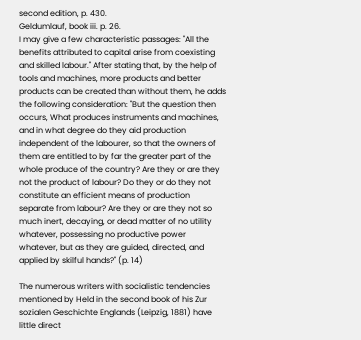second edition, p. 430.
Geldumlauf, book iii. p. 26.
I may give a few characteristic passages: "All the benefits attributed to capital arise from coexisting and skilled labour." After stating that, by the help of tools and machines, more products and better products can be created than without them, he adds the following consideration: "But the question then occurs, What produces instruments and machines, and in what degree do they aid production independent of the labourer, so that the owners of them are entitled to by far the greater part of the whole produce of the country? Are they or are they not the product of labour? Do they or do they not constitute an efficient means of production separate from labour? Are they or are they not so much inert, decaying, or dead matter of no utility whatever, possessing no productive power whatever, but as they are guided, directed, and applied by skilful hands?" (p. 14)

The numerous writers with socialistic tendencies mentioned by Held in the second book of his Zur sozialen Geschichte Englands (Leipzig, 1881) have little direct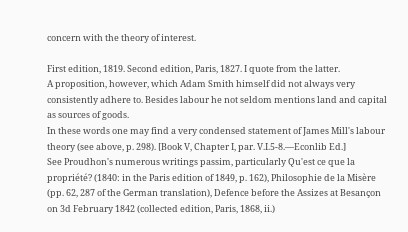concern with the theory of interest.

First edition, 1819. Second edition, Paris, 1827. I quote from the latter.
A proposition, however, which Adam Smith himself did not always very consistently adhere to. Besides labour he not seldom mentions land and capital as sources of goods.
In these words one may find a very condensed statement of James Mill's labour theory (see above, p. 298). [Book V, Chapter I, par. V.I.5-8.—Econlib Ed.]
See Proudhon's numerous writings passim, particularly Qu'est ce que la propriété? (1840: in the Paris edition of 1849, p. 162), Philosophie de la Misère (pp. 62, 287 of the German translation), Defence before the Assizes at Besançon on 3d February 1842 (collected edition, Paris, 1868, ii.)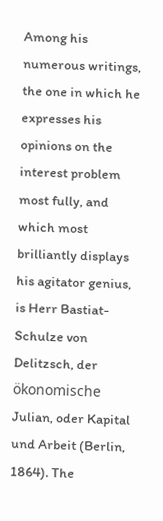Among his numerous writings, the one in which he expresses his opinions on the interest problem most fully, and which most brilliantly displays his agitator genius, is Herr Bastiat-Schulze von Delitzsch, der ökonomische Julian, oder Kapital und Arbeit (Berlin, 1864). The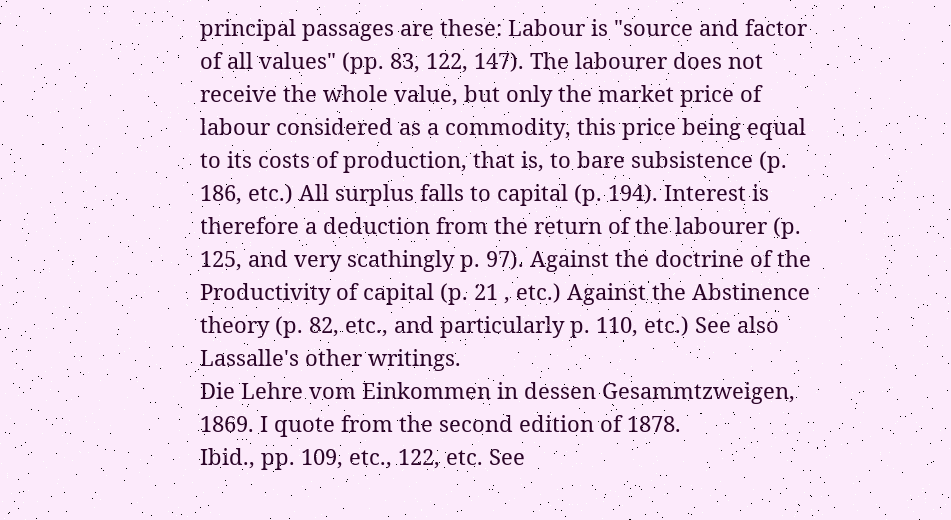principal passages are these: Labour is "source and factor of all values" (pp. 83, 122, 147). The labourer does not receive the whole value, but only the market price of labour considered as a commodity, this price being equal to its costs of production, that is, to bare subsistence (p. 186, etc.) All surplus falls to capital (p. 194). Interest is therefore a deduction from the return of the labourer (p. 125, and very scathingly p. 97). Against the doctrine of the Productivity of capital (p. 21 , etc.) Against the Abstinence theory (p. 82, etc., and particularly p. 110, etc.) See also Lassalle's other writings.
Die Lehre vom Einkommen in dessen Gesammtzweigen, 1869. I quote from the second edition of 1878.
Ibid., pp. 109, etc., 122, etc. See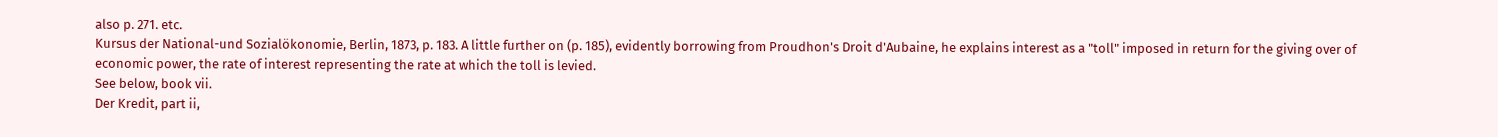also p. 271. etc.
Kursus der National-und Sozialökonomie, Berlin, 1873, p. 183. A little further on (p. 185), evidently borrowing from Proudhon's Droit d'Aubaine, he explains interest as a "toll" imposed in return for the giving over of economic power, the rate of interest representing the rate at which the toll is levied.
See below, book vii.
Der Kredit, part ii,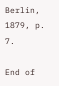Berlin, 1879, p. 7.

End of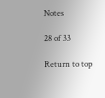Notes

28 of 33

Return to top